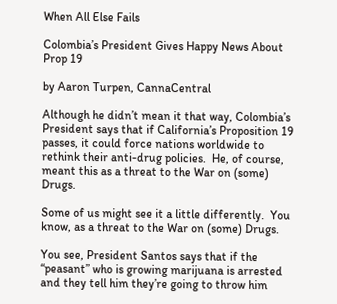When All Else Fails

Colombia’s President Gives Happy News About Prop 19

by Aaron Turpen, CannaCentral

Although he didn’t mean it that way, Colombia’s President says that if California’s Proposition 19 passes, it could force nations worldwide to rethink their anti-drug policies.  He, of course, meant this as a threat to the War on (some) Drugs.

Some of us might see it a little differently.  You know, as a threat to the War on (some) Drugs.

You see, President Santos says that if the “peasant” who is growing marijuana is arrested and they tell him they’re going to throw him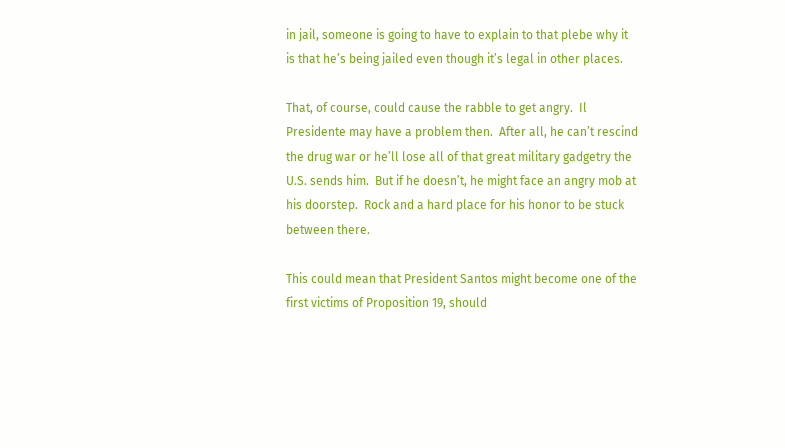in jail, someone is going to have to explain to that plebe why it is that he’s being jailed even though it’s legal in other places.

That, of course, could cause the rabble to get angry.  Il Presidente may have a problem then.  After all, he can’t rescind the drug war or he’ll lose all of that great military gadgetry the U.S. sends him.  But if he doesn’t, he might face an angry mob at his doorstep.  Rock and a hard place for his honor to be stuck between there.

This could mean that President Santos might become one of the first victims of Proposition 19, should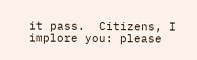it pass.  Citizens, I implore you: please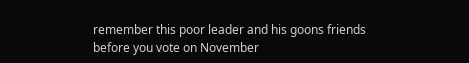remember this poor leader and his goons friends before you vote on November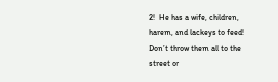2!  He has a wife, children, harem, and lackeys to feed!  Don’t throw them all to the street or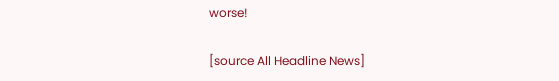worse!

[source All Headline News]